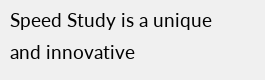Speed Study is a unique and innovative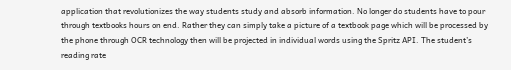application that revolutionizes the way students study and absorb information. No longer do students have to pour through textbooks hours on end. Rather they can simply take a picture of a textbook page which will be processed by the phone through OCR technology then will be projected in individual words using the Spritz API. The student’s reading rate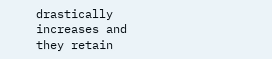drastically increases and they retain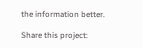the information better.

Share this project: